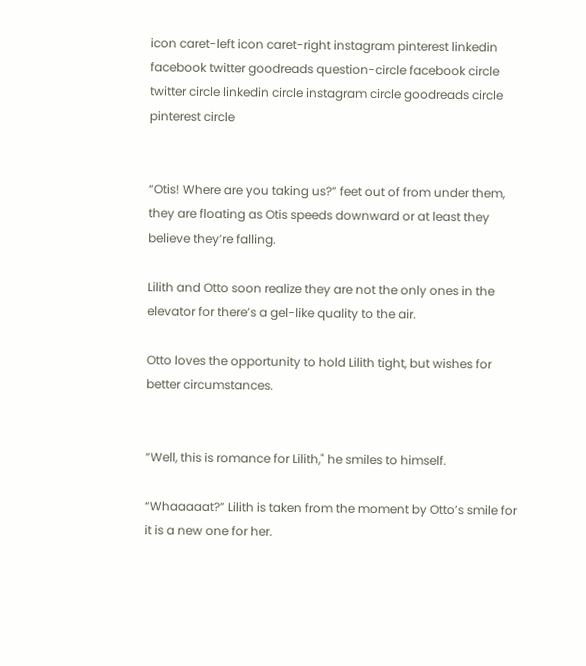icon caret-left icon caret-right instagram pinterest linkedin facebook twitter goodreads question-circle facebook circle twitter circle linkedin circle instagram circle goodreads circle pinterest circle


“Otis! Where are you taking us?” feet out of from under them, they are floating as Otis speeds downward or at least they believe they’re falling.

Lilith and Otto soon realize they are not the only ones in the elevator for there’s a gel-like quality to the air.

Otto loves the opportunity to hold Lilith tight, but wishes for better circumstances.


“Well, this is romance for Lilith," he smiles to himself.

“Whaaaaat?” Lilith is taken from the moment by Otto’s smile for it is a new one for her.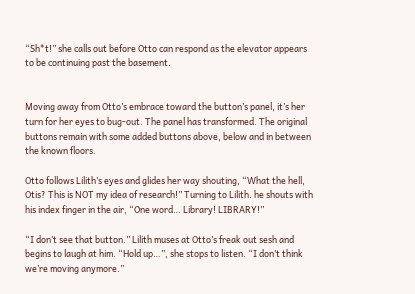“Sh*t!” she calls out before Otto can respond as the elevator appears to be continuing past the basement.


Moving away from Otto’s embrace toward the button’s panel, it’s her turn for her eyes to bug-out. The panel has transformed. The original buttons remain with some added buttons above, below and in between the known floors.

Otto follows Lilith’s eyes and glides her way shouting, “What the hell, Otis? This is NOT my idea of research!” Turning to Lilith. he shouts with his index finger in the air, “One word… Library! LIBRARY!”

“I don’t see that button.” Lilith muses at Otto’s freak out sesh and begins to laugh at him. “Hold up…”, she stops to listen. “I don’t think we’re moving anymore.”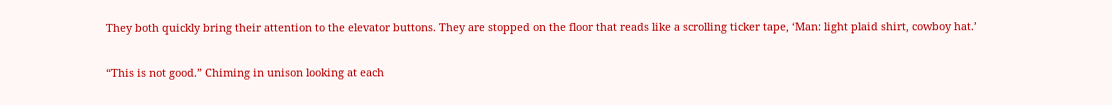They both quickly bring their attention to the elevator buttons. They are stopped on the floor that reads like a scrolling ticker tape, ‘Man: light plaid shirt, cowboy hat.’

“This is not good.” Chiming in unison looking at each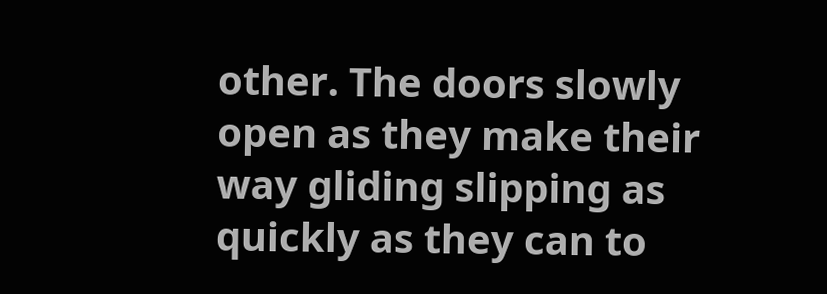other. The doors slowly open as they make their way gliding slipping as quickly as they can to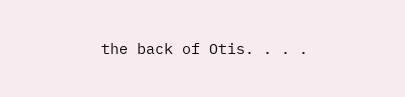the back of Otis. . . .